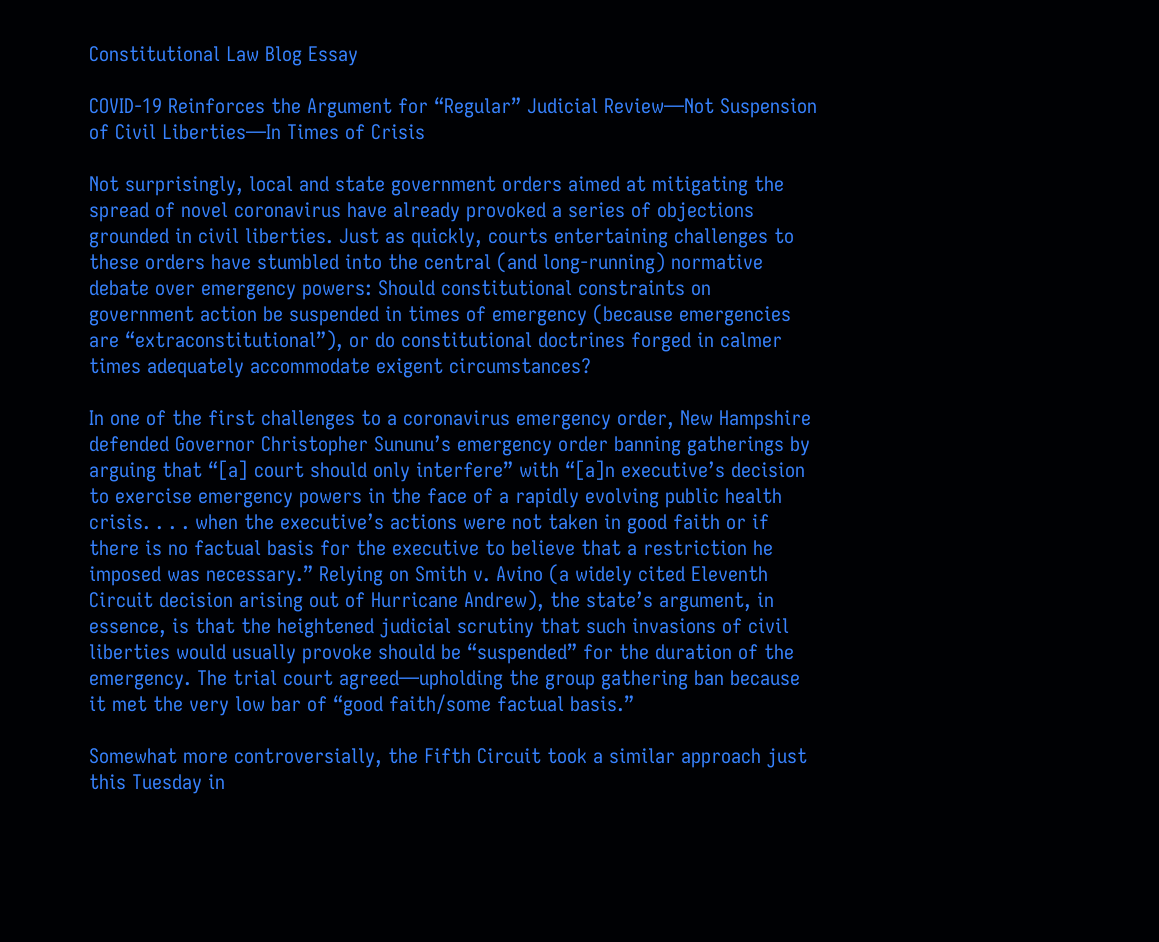Constitutional Law Blog Essay

COVID-19 Reinforces the Argument for “Regular” Judicial Review—Not Suspension of Civil Liberties—In Times of Crisis

Not surprisingly, local and state government orders aimed at mitigating the spread of novel coronavirus have already provoked a series of objections grounded in civil liberties. Just as quickly, courts entertaining challenges to these orders have stumbled into the central (and long-running) normative debate over emergency powers: Should constitutional constraints on government action be suspended in times of emergency (because emergencies are “extraconstitutional”), or do constitutional doctrines forged in calmer times adequately accommodate exigent circumstances?

In one of the first challenges to a coronavirus emergency order, New Hampshire defended Governor Christopher Sununu’s emergency order banning gatherings by arguing that “[a] court should only interfere” with “[a]n executive’s decision to exercise emergency powers in the face of a rapidly evolving public health crisis. . . . when the executive’s actions were not taken in good faith or if there is no factual basis for the executive to believe that a restriction he imposed was necessary.” Relying on Smith v. Avino (a widely cited Eleventh Circuit decision arising out of Hurricane Andrew), the state’s argument, in essence, is that the heightened judicial scrutiny that such invasions of civil liberties would usually provoke should be “suspended” for the duration of the emergency. The trial court agreed—upholding the group gathering ban because it met the very low bar of “good faith/some factual basis.”

Somewhat more controversially, the Fifth Circuit took a similar approach just this Tuesday in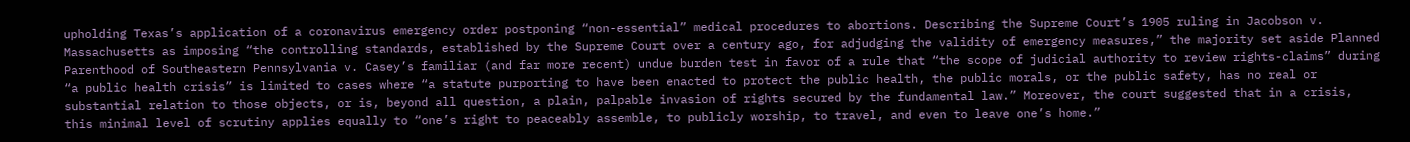upholding Texas’s application of a coronavirus emergency order postponing “non-essential” medical procedures to abortions. Describing the Supreme Court’s 1905 ruling in Jacobson v. Massachusetts as imposing “the controlling standards, established by the Supreme Court over a century ago, for adjudging the validity of emergency measures,” the majority set aside Planned Parenthood of Southeastern Pennsylvania v. Casey’s familiar (and far more recent) undue burden test in favor of a rule that “the scope of judicial authority to review rights-claims” during “a public health crisis” is limited to cases where “a statute purporting to have been enacted to protect the public health, the public morals, or the public safety, has no real or substantial relation to those objects, or is, beyond all question, a plain, palpable invasion of rights secured by the fundamental law.” Moreover, the court suggested that in a crisis, this minimal level of scrutiny applies equally to “one’s right to peaceably assemble, to publicly worship, to travel, and even to leave one’s home.”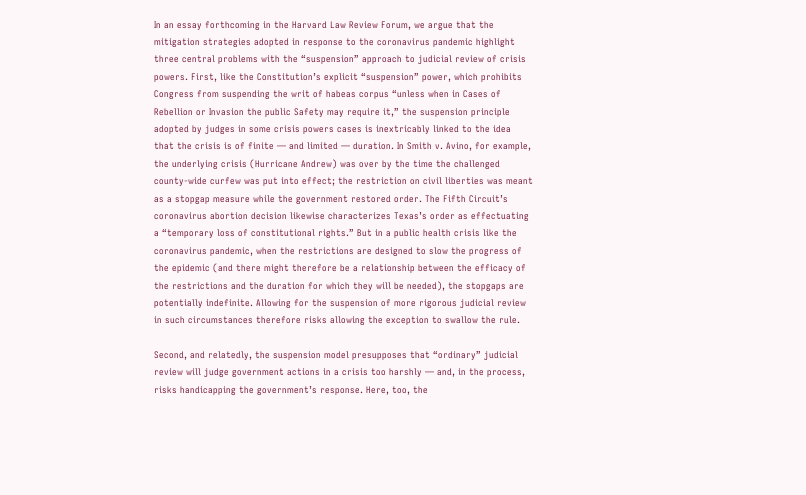In an essay forthcoming in the Harvard Law Review Forum, we argue that the mitigation strategies adopted in response to the coronavirus pandemic highlight three central problems with the “suspension” approach to judicial review of crisis powers. First, like the Constitution’s explicit “suspension” power, which prohibits Congress from suspending the writ of habeas corpus “unless when in Cases of Rebellion or Invasion the public Safety may require it,” the suspension principle adopted by judges in some crisis powers cases is inextricably linked to the idea that the crisis is of finite — and limited — duration. In Smith v. Avino, for example, the underlying crisis (Hurricane Andrew) was over by the time the challenged county-wide curfew was put into effect; the restriction on civil liberties was meant as a stopgap measure while the government restored order. The Fifth Circuit’s coronavirus abortion decision likewise characterizes Texas’s order as effectuating a “temporary loss of constitutional rights.” But in a public health crisis like the coronavirus pandemic, when the restrictions are designed to slow the progress of the epidemic (and there might therefore be a relationship between the efficacy of the restrictions and the duration for which they will be needed), the stopgaps are potentially indefinite. Allowing for the suspension of more rigorous judicial review in such circumstances therefore risks allowing the exception to swallow the rule.

Second, and relatedly, the suspension model presupposes that “ordinary” judicial review will judge government actions in a crisis too harshly — and, in the process, risks handicapping the government’s response. Here, too, the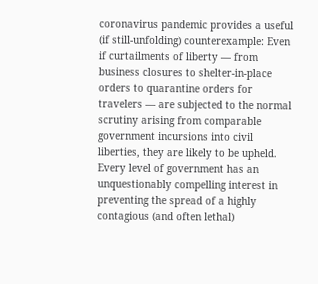coronavirus pandemic provides a useful (if still-unfolding) counterexample: Even if curtailments of liberty — from business closures to shelter-in-place orders to quarantine orders for travelers — are subjected to the normal scrutiny arising from comparable government incursions into civil liberties, they are likely to be upheld. Every level of government has an unquestionably compelling interest in preventing the spread of a highly contagious (and often lethal)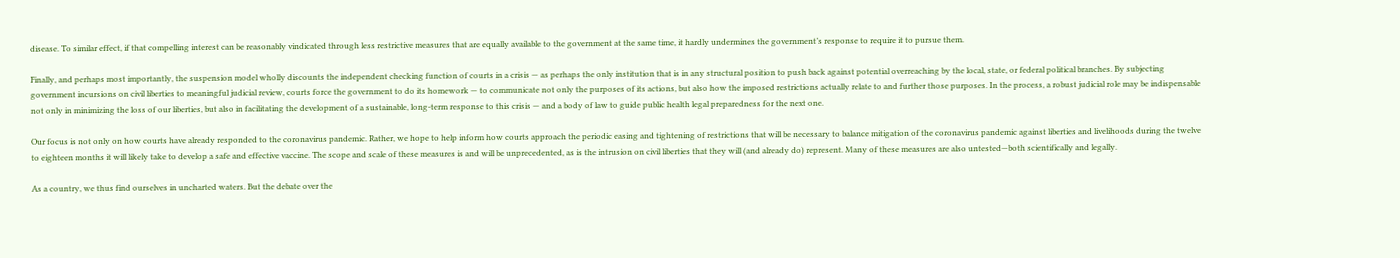disease. To similar effect, if that compelling interest can be reasonably vindicated through less restrictive measures that are equally available to the government at the same time, it hardly undermines the government’s response to require it to pursue them.

Finally, and perhaps most importantly, the suspension model wholly discounts the independent checking function of courts in a crisis — as perhaps the only institution that is in any structural position to push back against potential overreaching by the local, state, or federal political branches. By subjecting government incursions on civil liberties to meaningful judicial review, courts force the government to do its homework — to communicate not only the purposes of its actions, but also how the imposed restrictions actually relate to and further those purposes. In the process, a robust judicial role may be indispensable not only in minimizing the loss of our liberties, but also in facilitating the development of a sustainable, long-term response to this crisis — and a body of law to guide public health legal preparedness for the next one.

Our focus is not only on how courts have already responded to the coronavirus pandemic. Rather, we hope to help inform how courts approach the periodic easing and tightening of restrictions that will be necessary to balance mitigation of the coronavirus pandemic against liberties and livelihoods during the twelve to eighteen months it will likely take to develop a safe and effective vaccine. The scope and scale of these measures is and will be unprecedented, as is the intrusion on civil liberties that they will (and already do) represent. Many of these measures are also untested—both scientifically and legally.

As a country, we thus find ourselves in uncharted waters. But the debate over the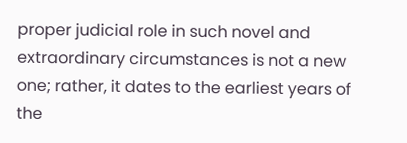proper judicial role in such novel and extraordinary circumstances is not a new one; rather, it dates to the earliest years of the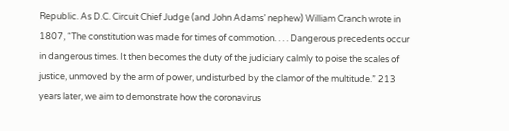Republic. As D.C. Circuit Chief Judge (and John Adams’ nephew) William Cranch wrote in 1807, “The constitution was made for times of commotion. . . . Dangerous precedents occur in dangerous times. It then becomes the duty of the judiciary calmly to poise the scales of justice, unmoved by the arm of power, undisturbed by the clamor of the multitude.” 213 years later, we aim to demonstrate how the coronavirus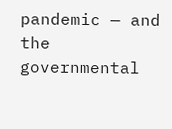pandemic — and the governmental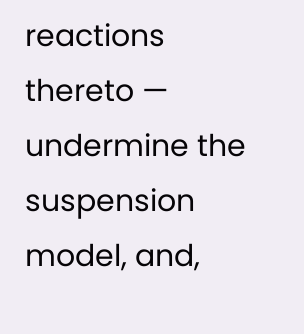reactions thereto — undermine the suspension model, and,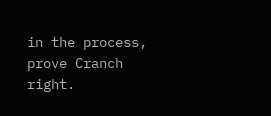in the process, prove Cranch right.